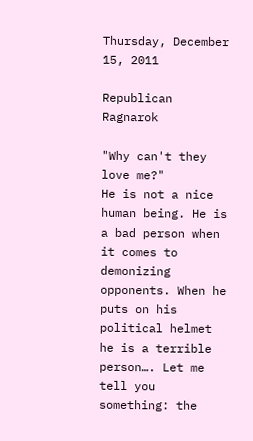Thursday, December 15, 2011

Republican Ragnarok

"Why can't they love me?"
He is not a nice human being. He is a bad person when it comes to demonizing opponents. When he puts on his political helmet he is a terrible person…. Let me tell you something: the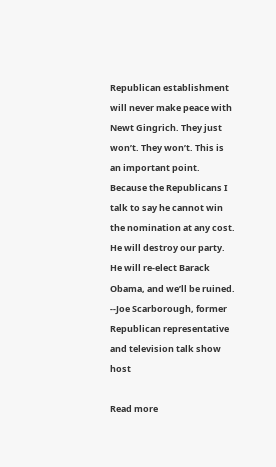Republican establishment will never make peace with Newt Gingrich. They just won’t. They won’t. This is an important point. Because the Republicans I talk to say he cannot win the nomination at any cost. He will destroy our party. He will re-elect Barack Obama, and we’ll be ruined. --Joe Scarborough, former Republican representative and television talk show host

Read more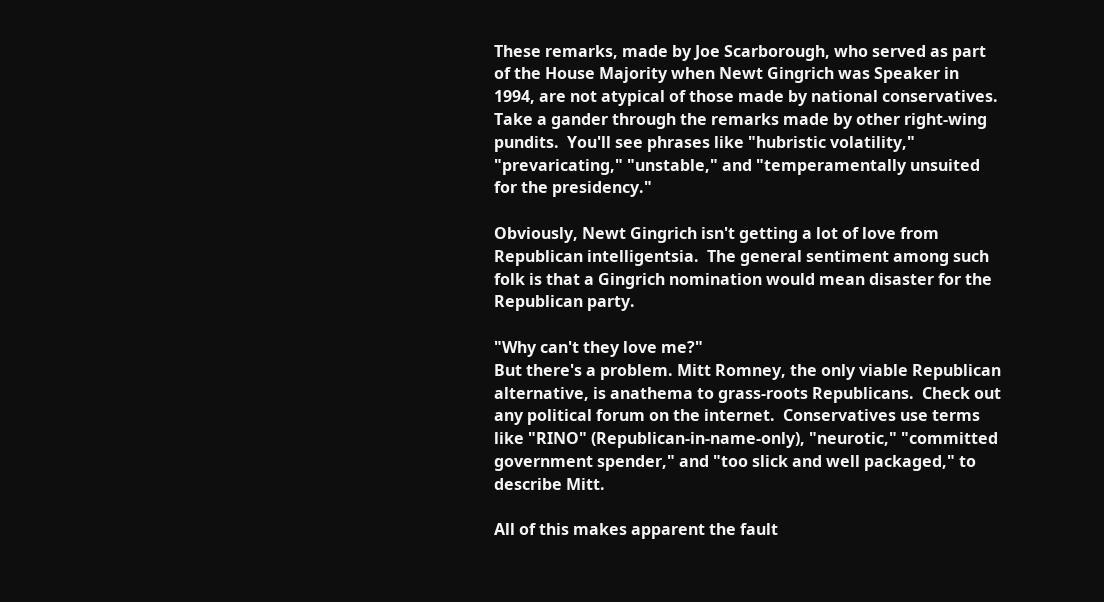These remarks, made by Joe Scarborough, who served as part of the House Majority when Newt Gingrich was Speaker in 1994, are not atypical of those made by national conservatives.  Take a gander through the remarks made by other right-wing pundits.  You'll see phrases like "hubristic volatility," "prevaricating," "unstable," and "temperamentally unsuited for the presidency."

Obviously, Newt Gingrich isn't getting a lot of love from Republican intelligentsia.  The general sentiment among such folk is that a Gingrich nomination would mean disaster for the Republican party.

"Why can't they love me?"
But there's a problem. Mitt Romney, the only viable Republican alternative, is anathema to grass-roots Republicans.  Check out any political forum on the internet.  Conservatives use terms like "RINO" (Republican-in-name-only), "neurotic," "committed government spender," and "too slick and well packaged," to describe Mitt.

All of this makes apparent the fault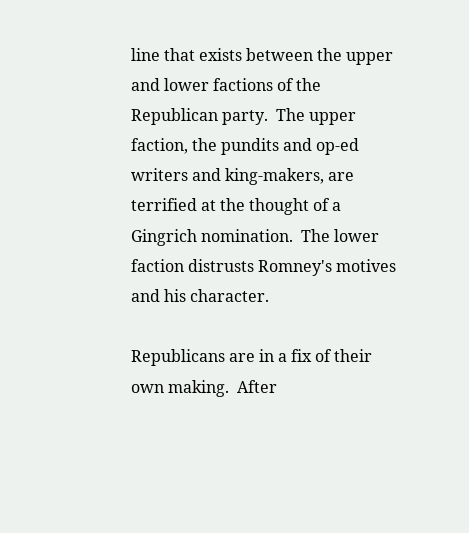line that exists between the upper and lower factions of the Republican party.  The upper faction, the pundits and op-ed writers and king-makers, are terrified at the thought of a Gingrich nomination.  The lower faction distrusts Romney's motives and his character.

Republicans are in a fix of their own making.  After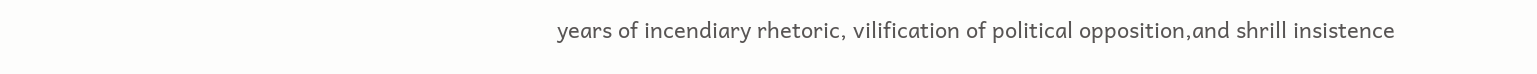years of incendiary rhetoric, vilification of political opposition,and shrill insistence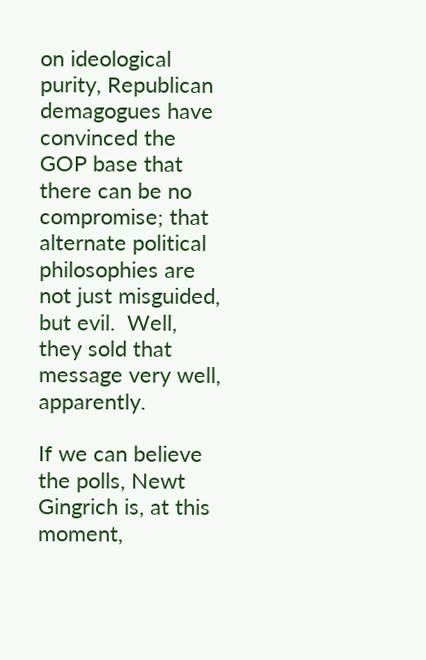on ideological purity, Republican demagogues have convinced the GOP base that there can be no compromise; that alternate political philosophies are not just misguided, but evil.  Well, they sold that message very well, apparently.

If we can believe the polls, Newt Gingrich is, at this moment,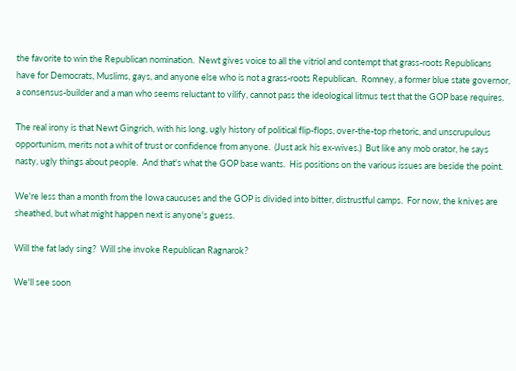the favorite to win the Republican nomination.  Newt gives voice to all the vitriol and contempt that grass-roots Republicans have for Democrats, Muslims, gays, and anyone else who is not a grass-roots Republican.  Romney, a former blue state governor, a consensus-builder and a man who seems reluctant to vilify, cannot pass the ideological litmus test that the GOP base requires.

The real irony is that Newt Gingrich, with his long, ugly history of political flip-flops, over-the-top rhetoric, and unscrupulous opportunism, merits not a whit of trust or confidence from anyone.  (Just ask his ex-wives.)  But like any mob orator, he says nasty, ugly things about people.  And that's what the GOP base wants.  His positions on the various issues are beside the point.

We're less than a month from the Iowa caucuses and the GOP is divided into bitter, distrustful camps.  For now, the knives are sheathed, but what might happen next is anyone's guess.

Will the fat lady sing?  Will she invoke Republican Ragnarok?

We'll see soon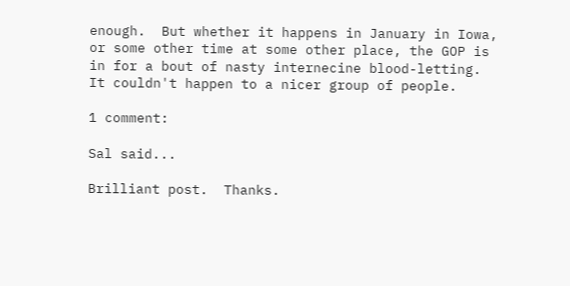enough.  But whether it happens in January in Iowa, or some other time at some other place, the GOP is in for a bout of nasty internecine blood-letting.  It couldn't happen to a nicer group of people.

1 comment:

Sal said...

Brilliant post.  Thanks.